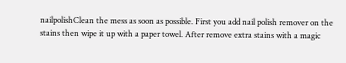nailpolishClean the mess as soon as possible. First you add nail polish remover on the stains then wipe it up with a paper towel. After remove extra stains with a magic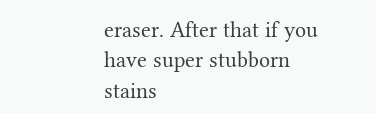eraser. After that if you have super stubborn stains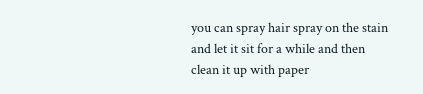you can spray hair spray on the stain and let it sit for a while and then clean it up with paper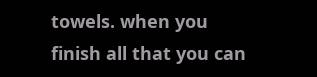towels. when you finish all that you can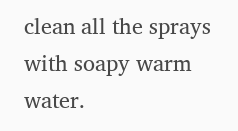clean all the sprays with soapy warm water.